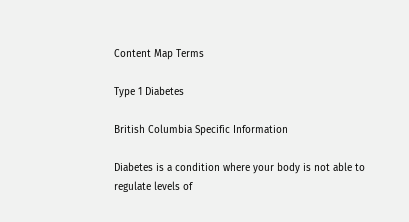Content Map Terms

Type 1 Diabetes

British Columbia Specific Information

Diabetes is a condition where your body is not able to regulate levels of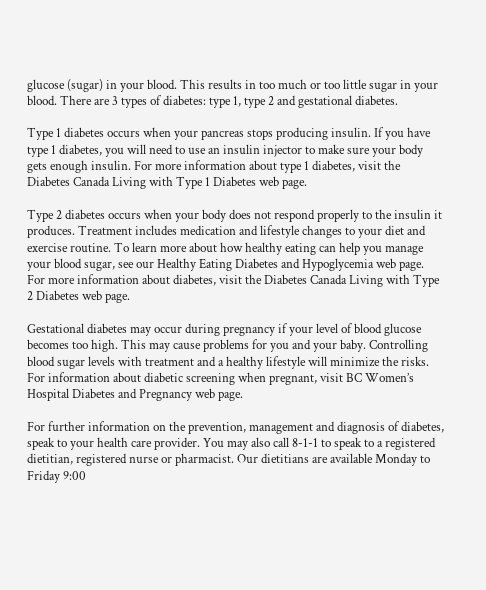glucose (sugar) in your blood. This results in too much or too little sugar in your blood. There are 3 types of diabetes: type 1, type 2 and gestational diabetes.

Type 1 diabetes occurs when your pancreas stops producing insulin. If you have type 1 diabetes, you will need to use an insulin injector to make sure your body gets enough insulin. For more information about type 1 diabetes, visit the Diabetes Canada Living with Type 1 Diabetes web page.

Type 2 diabetes occurs when your body does not respond properly to the insulin it produces. Treatment includes medication and lifestyle changes to your diet and exercise routine. To learn more about how healthy eating can help you manage your blood sugar, see our Healthy Eating Diabetes and Hypoglycemia web page. For more information about diabetes, visit the Diabetes Canada Living with Type 2 Diabetes web page.

Gestational diabetes may occur during pregnancy if your level of blood glucose becomes too high. This may cause problems for you and your baby. Controlling blood sugar levels with treatment and a healthy lifestyle will minimize the risks. For information about diabetic screening when pregnant, visit BC Women’s Hospital Diabetes and Pregnancy web page.

For further information on the prevention, management and diagnosis of diabetes, speak to your health care provider. You may also call 8-1-1 to speak to a registered dietitian, registered nurse or pharmacist. Our dietitians are available Monday to Friday 9:00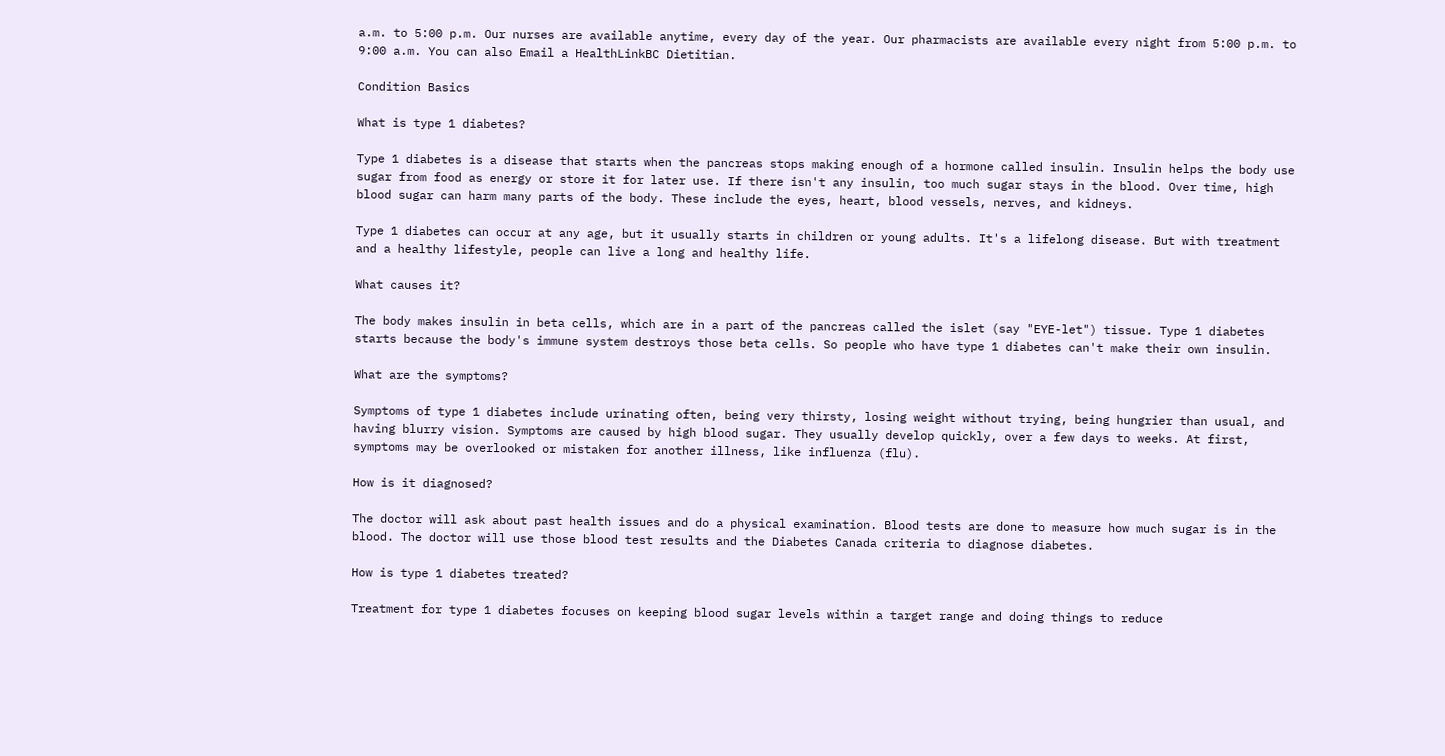a.m. to 5:00 p.m. Our nurses are available anytime, every day of the year. Our pharmacists are available every night from 5:00 p.m. to 9:00 a.m. You can also Email a HealthLinkBC Dietitian.

Condition Basics

What is type 1 diabetes?

Type 1 diabetes is a disease that starts when the pancreas stops making enough of a hormone called insulin. Insulin helps the body use sugar from food as energy or store it for later use. If there isn't any insulin, too much sugar stays in the blood. Over time, high blood sugar can harm many parts of the body. These include the eyes, heart, blood vessels, nerves, and kidneys.

Type 1 diabetes can occur at any age, but it usually starts in children or young adults. It's a lifelong disease. But with treatment and a healthy lifestyle, people can live a long and healthy life.

What causes it?

The body makes insulin in beta cells, which are in a part of the pancreas called the islet (say "EYE-let") tissue. Type 1 diabetes starts because the body's immune system destroys those beta cells. So people who have type 1 diabetes can't make their own insulin.

What are the symptoms?

Symptoms of type 1 diabetes include urinating often, being very thirsty, losing weight without trying, being hungrier than usual, and having blurry vision. Symptoms are caused by high blood sugar. They usually develop quickly, over a few days to weeks. At first, symptoms may be overlooked or mistaken for another illness, like influenza (flu).

How is it diagnosed?

The doctor will ask about past health issues and do a physical examination. Blood tests are done to measure how much sugar is in the blood. The doctor will use those blood test results and the Diabetes Canada criteria to diagnose diabetes.

How is type 1 diabetes treated?

Treatment for type 1 diabetes focuses on keeping blood sugar levels within a target range and doing things to reduce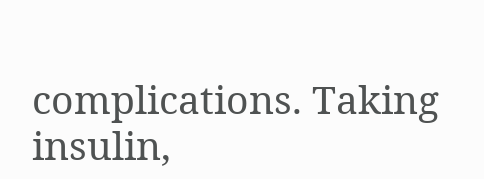complications. Taking insulin,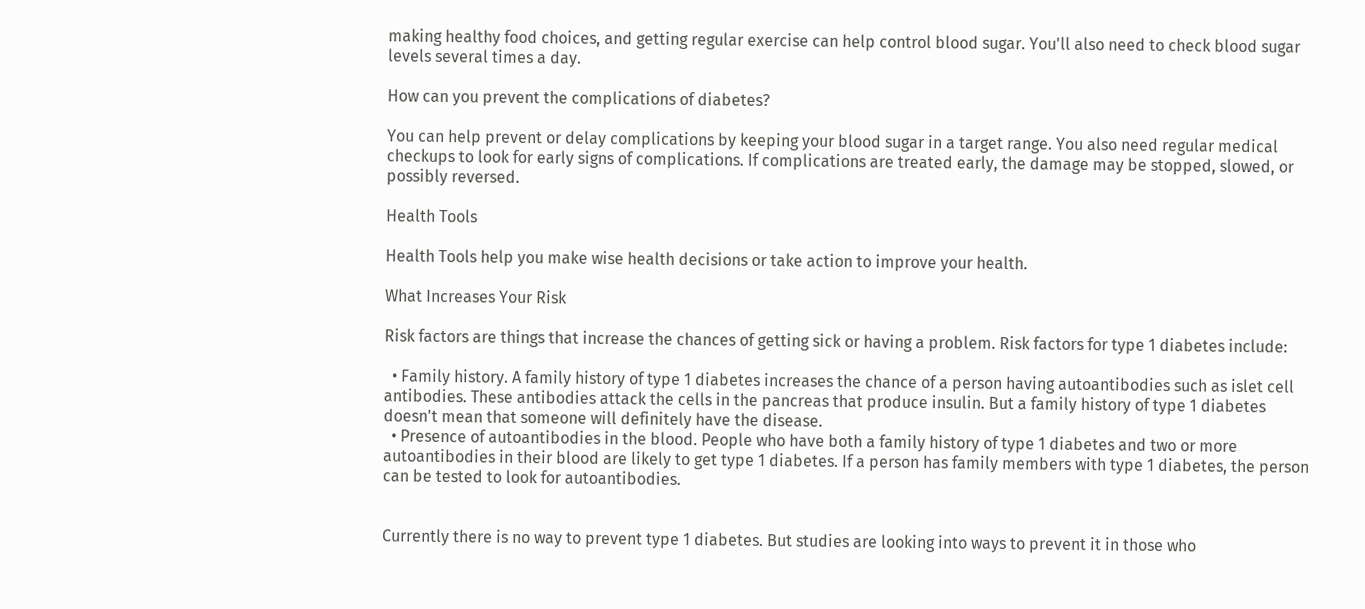making healthy food choices, and getting regular exercise can help control blood sugar. You'll also need to check blood sugar levels several times a day.

How can you prevent the complications of diabetes?

You can help prevent or delay complications by keeping your blood sugar in a target range. You also need regular medical checkups to look for early signs of complications. If complications are treated early, the damage may be stopped, slowed, or possibly reversed.

Health Tools

Health Tools help you make wise health decisions or take action to improve your health.

What Increases Your Risk

Risk factors are things that increase the chances of getting sick or having a problem. Risk factors for type 1 diabetes include:

  • Family history. A family history of type 1 diabetes increases the chance of a person having autoantibodies such as islet cell antibodies. These antibodies attack the cells in the pancreas that produce insulin. But a family history of type 1 diabetes doesn't mean that someone will definitely have the disease.
  • Presence of autoantibodies in the blood. People who have both a family history of type 1 diabetes and two or more autoantibodies in their blood are likely to get type 1 diabetes. If a person has family members with type 1 diabetes, the person can be tested to look for autoantibodies.


Currently there is no way to prevent type 1 diabetes. But studies are looking into ways to prevent it in those who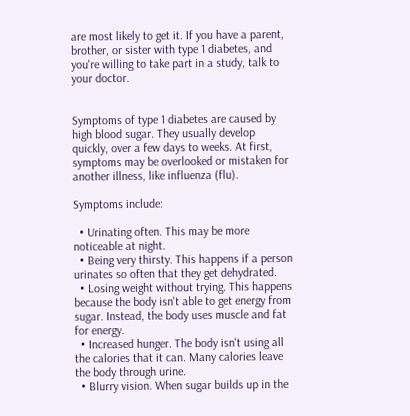are most likely to get it. If you have a parent, brother, or sister with type 1 diabetes, and you're willing to take part in a study, talk to your doctor.


Symptoms of type 1 diabetes are caused by high blood sugar. They usually develop quickly, over a few days to weeks. At first, symptoms may be overlooked or mistaken for another illness, like influenza (flu).

Symptoms include:

  • Urinating often. This may be more noticeable at night.
  • Being very thirsty. This happens if a person urinates so often that they get dehydrated.
  • Losing weight without trying. This happens because the body isn't able to get energy from sugar. Instead, the body uses muscle and fat for energy.
  • Increased hunger. The body isn't using all the calories that it can. Many calories leave the body through urine.
  • Blurry vision. When sugar builds up in the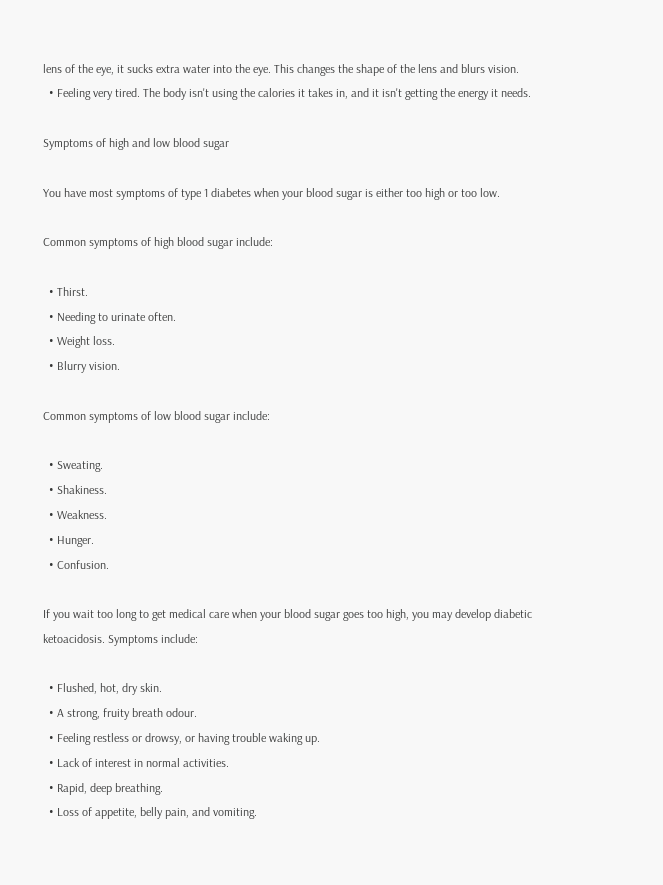lens of the eye, it sucks extra water into the eye. This changes the shape of the lens and blurs vision.
  • Feeling very tired. The body isn't using the calories it takes in, and it isn't getting the energy it needs.

Symptoms of high and low blood sugar

You have most symptoms of type 1 diabetes when your blood sugar is either too high or too low.

Common symptoms of high blood sugar include:

  • Thirst.
  • Needing to urinate often.
  • Weight loss.
  • Blurry vision.

Common symptoms of low blood sugar include:

  • Sweating.
  • Shakiness.
  • Weakness.
  • Hunger.
  • Confusion.

If you wait too long to get medical care when your blood sugar goes too high, you may develop diabetic ketoacidosis. Symptoms include:

  • Flushed, hot, dry skin.
  • A strong, fruity breath odour.
  • Feeling restless or drowsy, or having trouble waking up.
  • Lack of interest in normal activities.
  • Rapid, deep breathing.
  • Loss of appetite, belly pain, and vomiting.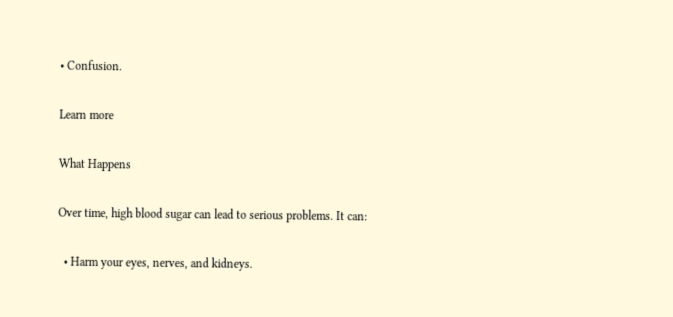• Confusion.

Learn more

What Happens

Over time, high blood sugar can lead to serious problems. It can:

  • Harm your eyes, nerves, and kidneys.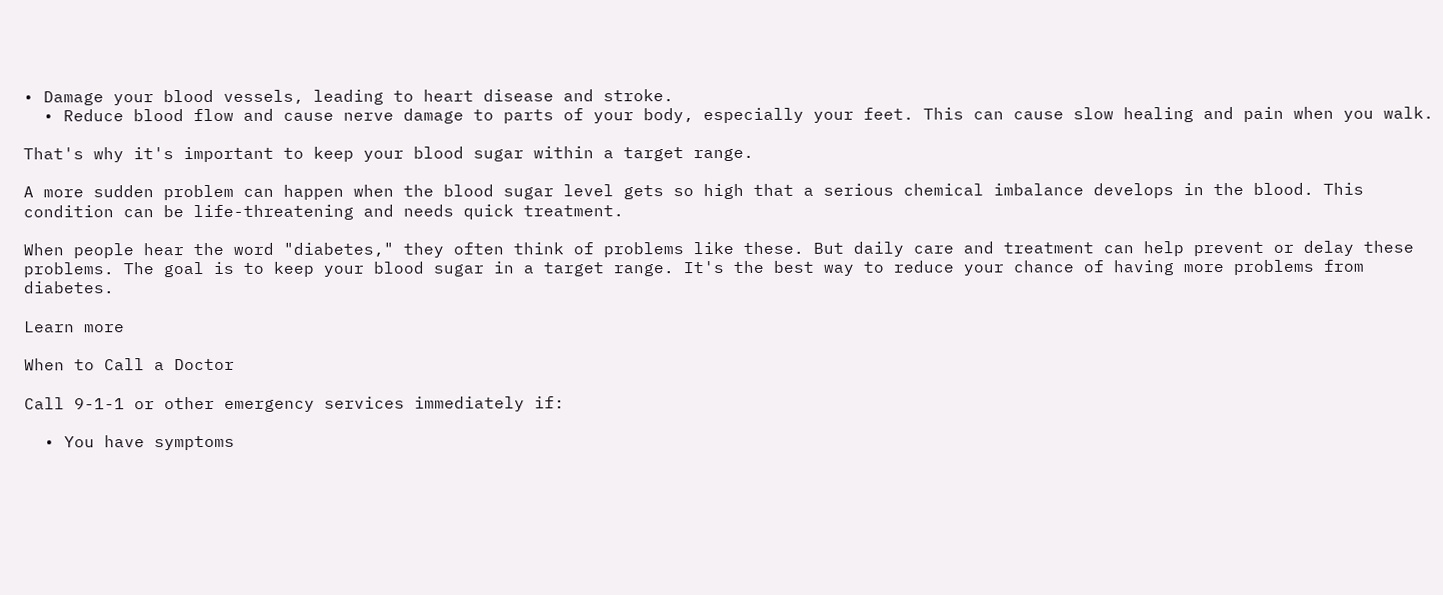• Damage your blood vessels, leading to heart disease and stroke.
  • Reduce blood flow and cause nerve damage to parts of your body, especially your feet. This can cause slow healing and pain when you walk.

That's why it's important to keep your blood sugar within a target range.

A more sudden problem can happen when the blood sugar level gets so high that a serious chemical imbalance develops in the blood. This condition can be life-threatening and needs quick treatment.

When people hear the word "diabetes," they often think of problems like these. But daily care and treatment can help prevent or delay these problems. The goal is to keep your blood sugar in a target range. It's the best way to reduce your chance of having more problems from diabetes.

Learn more

When to Call a Doctor

Call 9-1-1 or other emergency services immediately if:

  • You have symptoms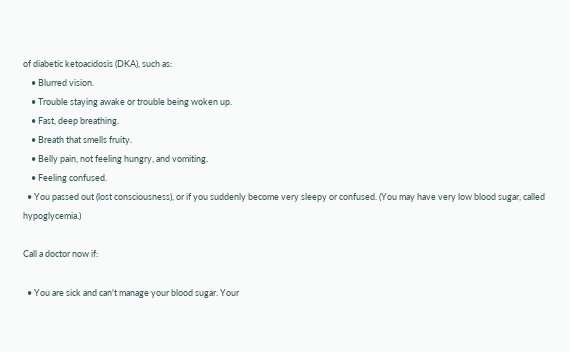of diabetic ketoacidosis (DKA), such as:
    • Blurred vision.
    • Trouble staying awake or trouble being woken up.
    • Fast, deep breathing.
    • Breath that smells fruity.
    • Belly pain, not feeling hungry, and vomiting.
    • Feeling confused.
  • You passed out (lost consciousness), or if you suddenly become very sleepy or confused. (You may have very low blood sugar, called hypoglycemia.)

Call a doctor now if:

  • You are sick and can't manage your blood sugar. Your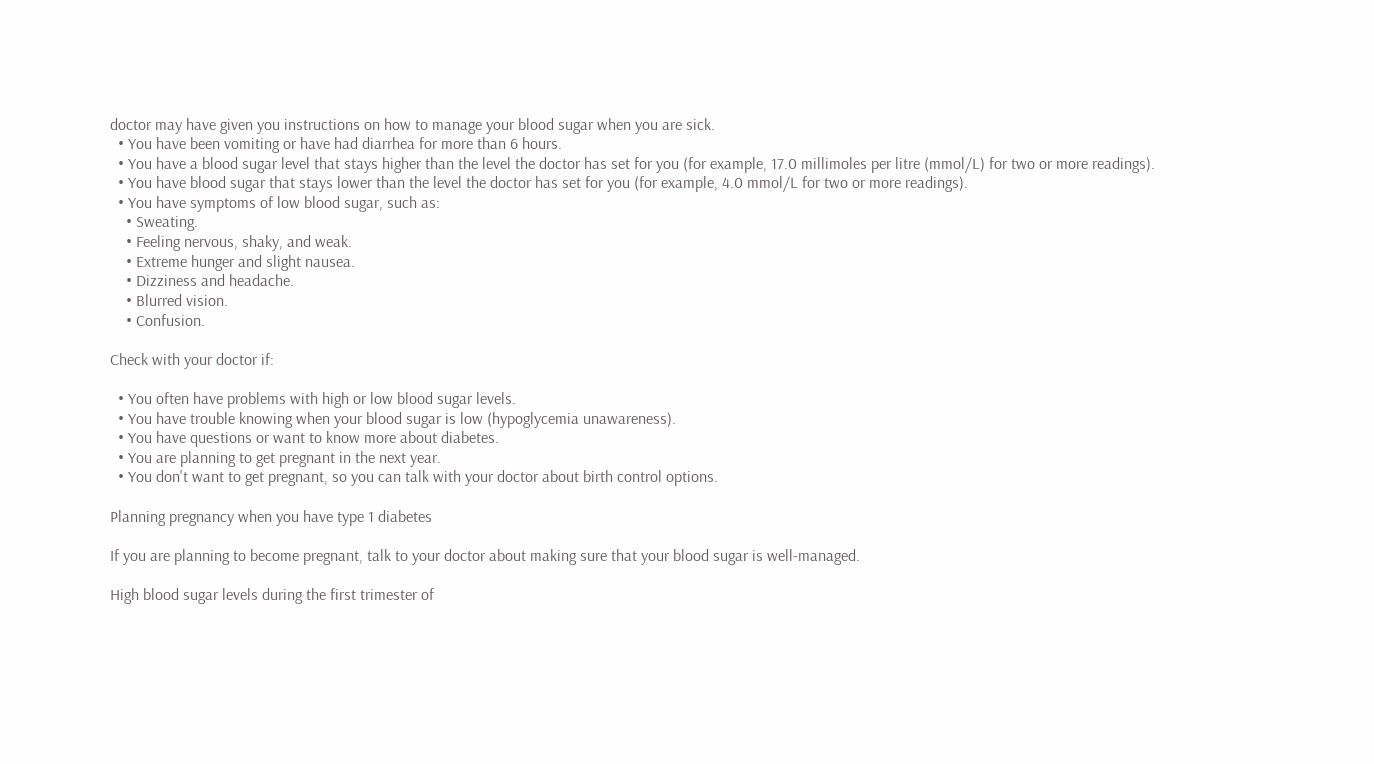doctor may have given you instructions on how to manage your blood sugar when you are sick.
  • You have been vomiting or have had diarrhea for more than 6 hours.
  • You have a blood sugar level that stays higher than the level the doctor has set for you (for example, 17.0 millimoles per litre (mmol/L) for two or more readings).
  • You have blood sugar that stays lower than the level the doctor has set for you (for example, 4.0 mmol/L for two or more readings).
  • You have symptoms of low blood sugar, such as:
    • Sweating.
    • Feeling nervous, shaky, and weak.
    • Extreme hunger and slight nausea.
    • Dizziness and headache.
    • Blurred vision.
    • Confusion.

Check with your doctor if:

  • You often have problems with high or low blood sugar levels.
  • You have trouble knowing when your blood sugar is low (hypoglycemia unawareness).
  • You have questions or want to know more about diabetes.
  • You are planning to get pregnant in the next year.
  • You don't want to get pregnant, so you can talk with your doctor about birth control options.

Planning pregnancy when you have type 1 diabetes

If you are planning to become pregnant, talk to your doctor about making sure that your blood sugar is well-managed.

High blood sugar levels during the first trimester of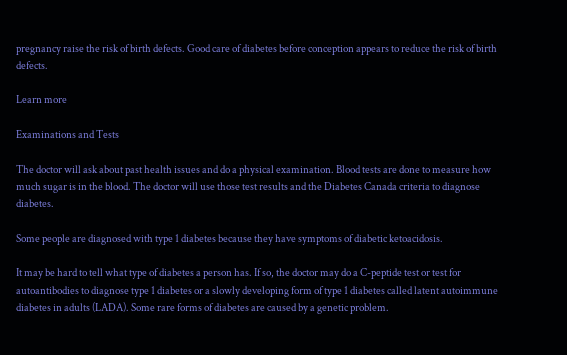pregnancy raise the risk of birth defects. Good care of diabetes before conception appears to reduce the risk of birth defects.

Learn more

Examinations and Tests

The doctor will ask about past health issues and do a physical examination. Blood tests are done to measure how much sugar is in the blood. The doctor will use those test results and the Diabetes Canada criteria to diagnose diabetes.

Some people are diagnosed with type 1 diabetes because they have symptoms of diabetic ketoacidosis.

It may be hard to tell what type of diabetes a person has. If so, the doctor may do a C-peptide test or test for autoantibodies to diagnose type 1 diabetes or a slowly developing form of type 1 diabetes called latent autoimmune diabetes in adults (LADA). Some rare forms of diabetes are caused by a genetic problem.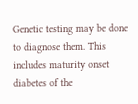Genetic testing may be done to diagnose them. This includes maturity onset diabetes of the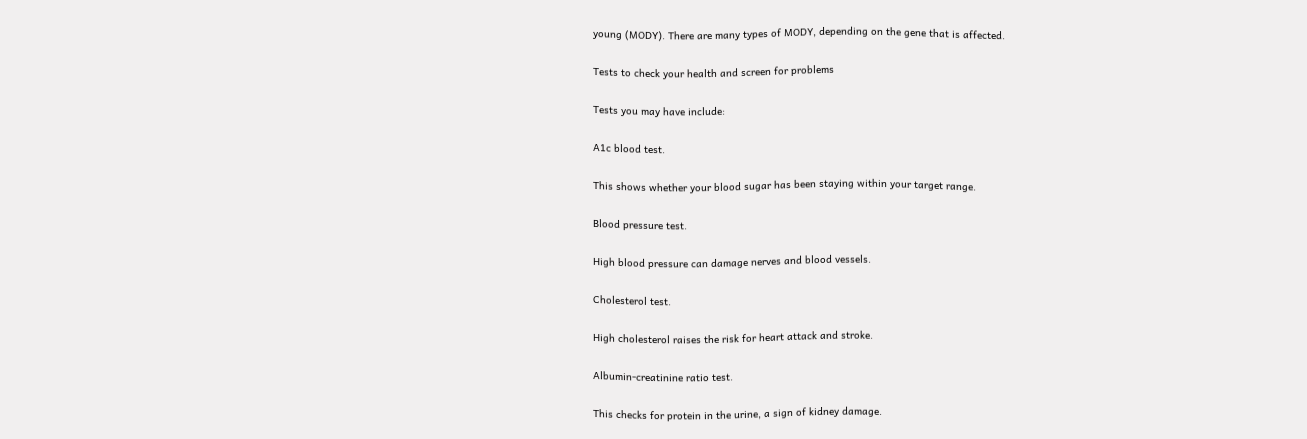young (MODY). There are many types of MODY, depending on the gene that is affected.

Tests to check your health and screen for problems

Tests you may have include:

A1c blood test.

This shows whether your blood sugar has been staying within your target range.

Blood pressure test.

High blood pressure can damage nerves and blood vessels.

Cholesterol test.

High cholesterol raises the risk for heart attack and stroke.

Albumin-creatinine ratio test.

This checks for protein in the urine, a sign of kidney damage.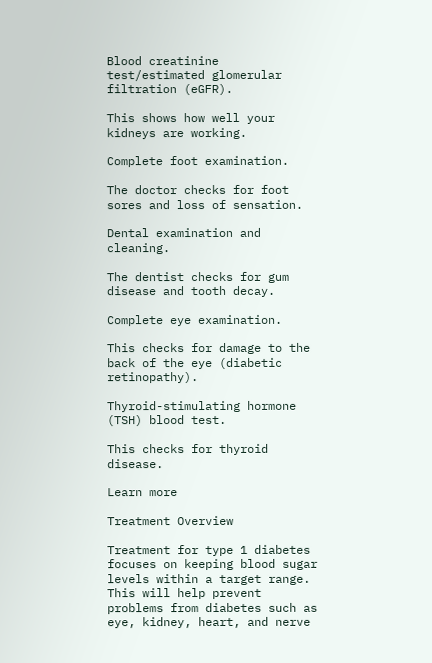Blood creatinine test/estimated glomerular filtration (eGFR).

This shows how well your kidneys are working.

Complete foot examination.

The doctor checks for foot sores and loss of sensation.

Dental examination and cleaning.

The dentist checks for gum disease and tooth decay.

Complete eye examination.

This checks for damage to the back of the eye (diabetic retinopathy).

Thyroid-stimulating hormone (TSH) blood test.

This checks for thyroid disease.

Learn more

Treatment Overview

Treatment for type 1 diabetes focuses on keeping blood sugar levels within a target range. This will help prevent problems from diabetes such as eye, kidney, heart, and nerve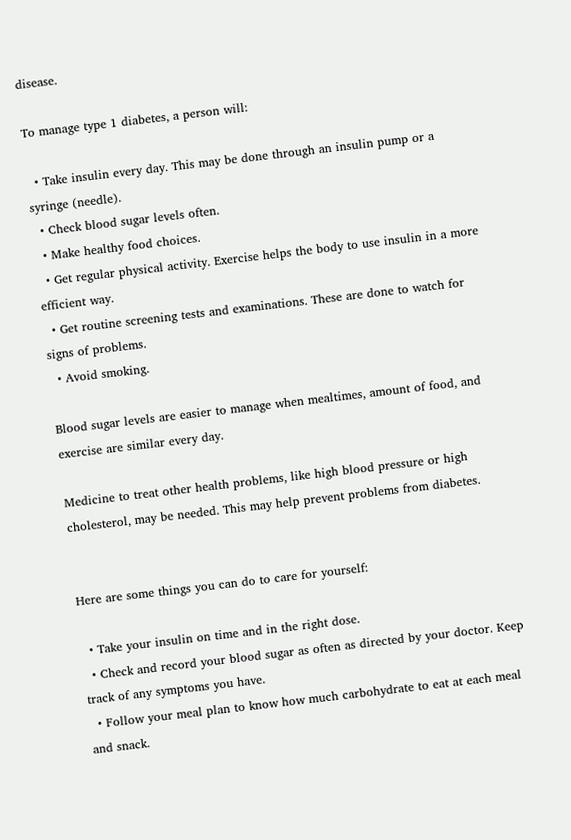disease.

To manage type 1 diabetes, a person will:

  • Take insulin every day. This may be done through an insulin pump or a syringe (needle).
  • Check blood sugar levels often.
  • Make healthy food choices.
  • Get regular physical activity. Exercise helps the body to use insulin in a more efficient way.
  • Get routine screening tests and examinations. These are done to watch for signs of problems.
  • Avoid smoking.

Blood sugar levels are easier to manage when mealtimes, amount of food, and exercise are similar every day.

Medicine to treat other health problems, like high blood pressure or high cholesterol, may be needed. This may help prevent problems from diabetes.


Here are some things you can do to care for yourself:

  • Take your insulin on time and in the right dose.
  • Check and record your blood sugar as often as directed by your doctor. Keep track of any symptoms you have.
  • Follow your meal plan to know how much carbohydrate to eat at each meal and snack.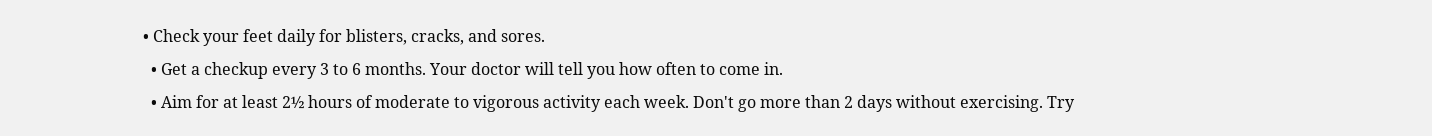• Check your feet daily for blisters, cracks, and sores.
  • Get a checkup every 3 to 6 months. Your doctor will tell you how often to come in.
  • Aim for at least 2½ hours of moderate to vigorous activity each week. Don't go more than 2 days without exercising. Try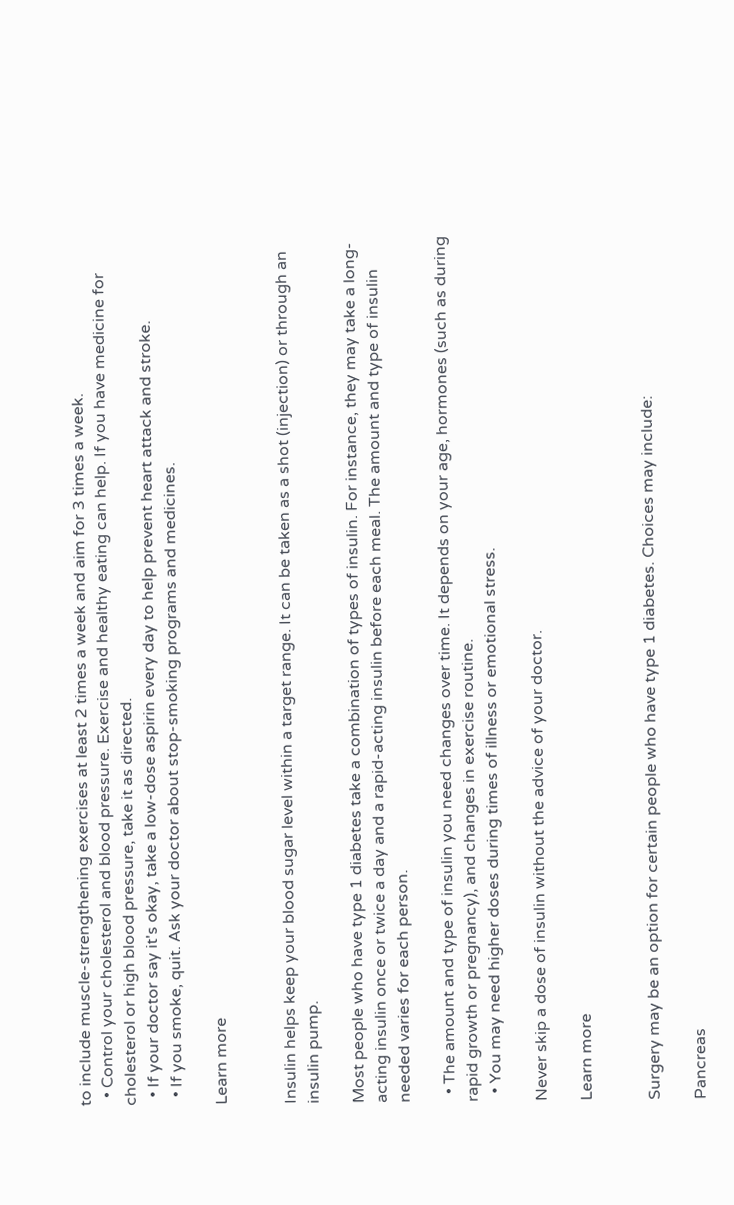to include muscle-strengthening exercises at least 2 times a week and aim for 3 times a week.
  • Control your cholesterol and blood pressure. Exercise and healthy eating can help. If you have medicine for cholesterol or high blood pressure, take it as directed.
  • If your doctor say it's okay, take a low-dose aspirin every day to help prevent heart attack and stroke.
  • If you smoke, quit. Ask your doctor about stop-smoking programs and medicines.

Learn more


Insulin helps keep your blood sugar level within a target range. It can be taken as a shot (injection) or through an insulin pump.

Most people who have type 1 diabetes take a combination of types of insulin. For instance, they may take a long-acting insulin once or twice a day and a rapid-acting insulin before each meal. The amount and type of insulin needed varies for each person.

  • The amount and type of insulin you need changes over time. It depends on your age, hormones (such as during rapid growth or pregnancy), and changes in exercise routine.
  • You may need higher doses during times of illness or emotional stress.

Never skip a dose of insulin without the advice of your doctor.

Learn more


Surgery may be an option for certain people who have type 1 diabetes. Choices may include:

Pancreas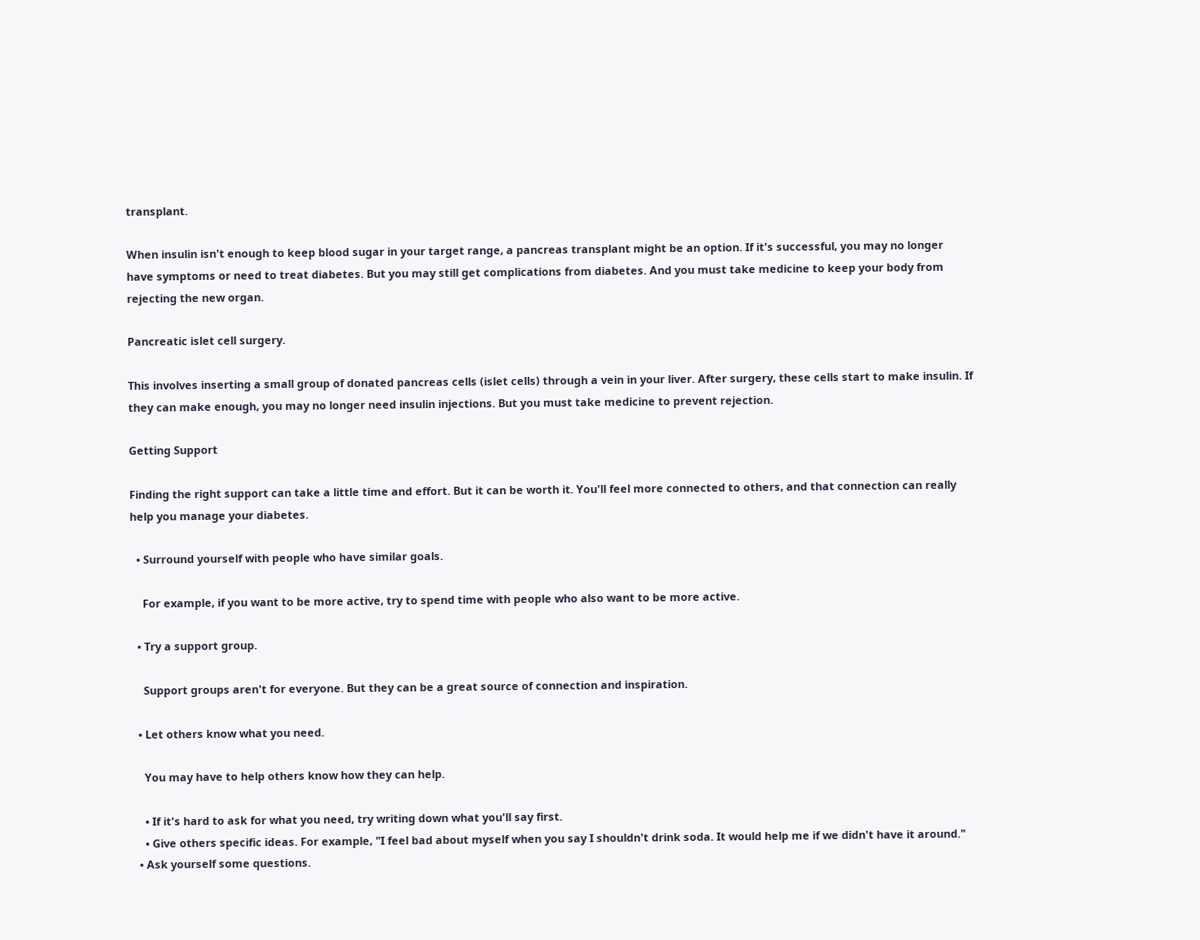transplant.

When insulin isn't enough to keep blood sugar in your target range, a pancreas transplant might be an option. If it's successful, you may no longer have symptoms or need to treat diabetes. But you may still get complications from diabetes. And you must take medicine to keep your body from rejecting the new organ.

Pancreatic islet cell surgery.

This involves inserting a small group of donated pancreas cells (islet cells) through a vein in your liver. After surgery, these cells start to make insulin. If they can make enough, you may no longer need insulin injections. But you must take medicine to prevent rejection.

Getting Support

Finding the right support can take a little time and effort. But it can be worth it. You'll feel more connected to others, and that connection can really help you manage your diabetes.

  • Surround yourself with people who have similar goals.

    For example, if you want to be more active, try to spend time with people who also want to be more active.

  • Try a support group.

    Support groups aren't for everyone. But they can be a great source of connection and inspiration.

  • Let others know what you need.

    You may have to help others know how they can help.

    • If it's hard to ask for what you need, try writing down what you'll say first.
    • Give others specific ideas. For example, "I feel bad about myself when you say I shouldn't drink soda. It would help me if we didn't have it around."
  • Ask yourself some questions.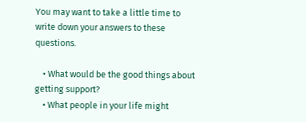You may want to take a little time to write down your answers to these questions.

    • What would be the good things about getting support?
    • What people in your life might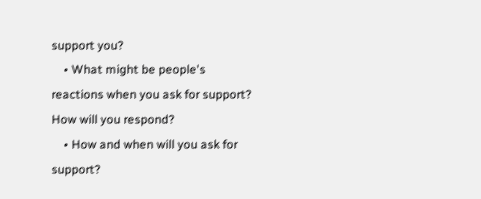support you?
    • What might be people's reactions when you ask for support? How will you respond?
    • How and when will you ask for support?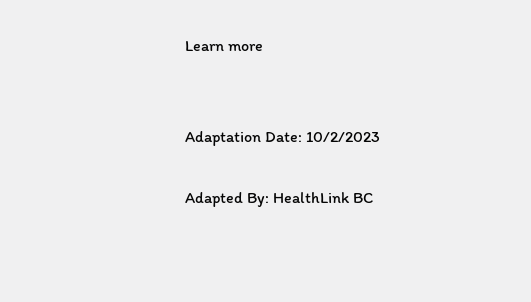Learn more


Adaptation Date: 10/2/2023

Adapted By: HealthLink BC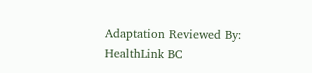Adaptation Reviewed By: HealthLink BC